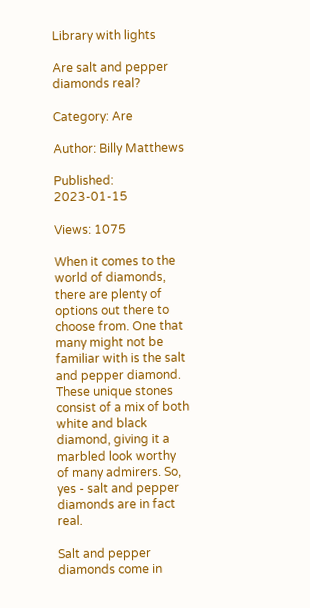Library with lights

Are salt and pepper diamonds real?

Category: Are

Author: Billy Matthews

Published: 2023-01-15

Views: 1075

When it comes to the world of diamonds, there are plenty of options out there to choose from. One that many might not be familiar with is the salt and pepper diamond. These unique stones consist of a mix of both white and black diamond, giving it a marbled look worthy of many admirers. So, yes - salt and pepper diamonds are in fact real.

Salt and pepper diamonds come in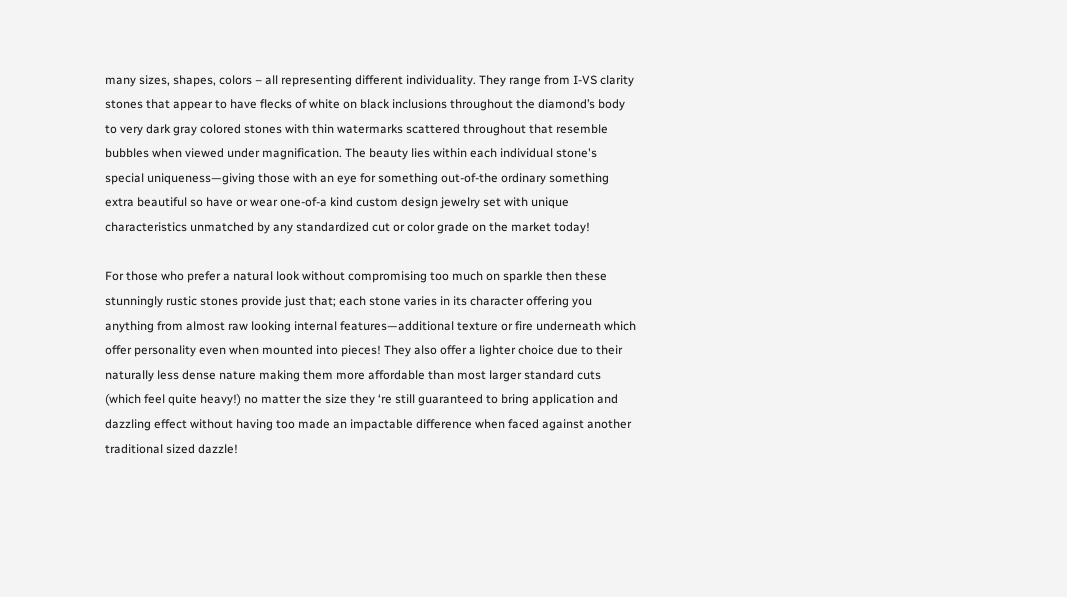many sizes, shapes, colors – all representing different individuality. They range from I-VS clarity stones that appear to have flecks of white on black inclusions throughout the diamond’s body to very dark gray colored stones with thin watermarks scattered throughout that resemble bubbles when viewed under magnification. The beauty lies within each individual stone's special uniqueness—giving those with an eye for something out-of-the ordinary something extra beautiful so have or wear one-of-a kind custom design jewelry set with unique characteristics unmatched by any standardized cut or color grade on the market today!

For those who prefer a natural look without compromising too much on sparkle then these stunningly rustic stones provide just that; each stone varies in its character offering you anything from almost raw looking internal features—additional texture or fire underneath which offer personality even when mounted into pieces! They also offer a lighter choice due to their naturally less dense nature making them more affordable than most larger standard cuts (which feel quite heavy!) no matter the size they ‘re still guaranteed to bring application and dazzling effect without having too made an impactable difference when faced against another traditional sized dazzle!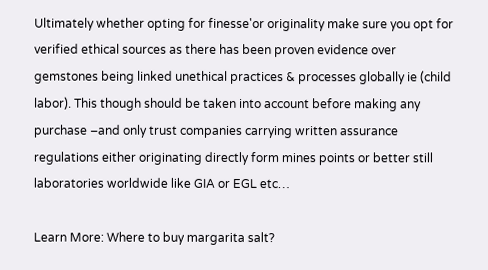Ultimately whether opting for finesse'or originality make sure you opt for verified ethical sources as there has been proven evidence over gemstones being linked unethical practices & processes globally ie (child labor). This though should be taken into account before making any purchase –and only trust companies carrying written assurance regulations either originating directly form mines points or better still laboratories worldwide like GIA or EGL etc…

Learn More: Where to buy margarita salt?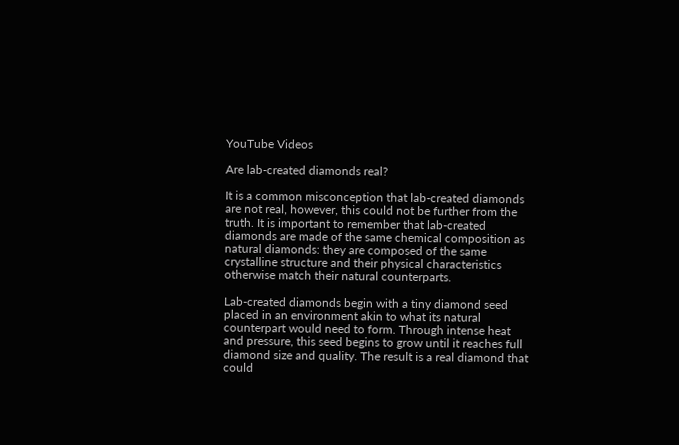YouTube Videos

Are lab-created diamonds real?

It is a common misconception that lab-created diamonds are not real, however, this could not be further from the truth. It is important to remember that lab-created diamonds are made of the same chemical composition as natural diamonds: they are composed of the same crystalline structure and their physical characteristics otherwise match their natural counterparts.

Lab-created diamonds begin with a tiny diamond seed placed in an environment akin to what its natural counterpart would need to form. Through intense heat and pressure, this seed begins to grow until it reaches full diamond size and quality. The result is a real diamond that could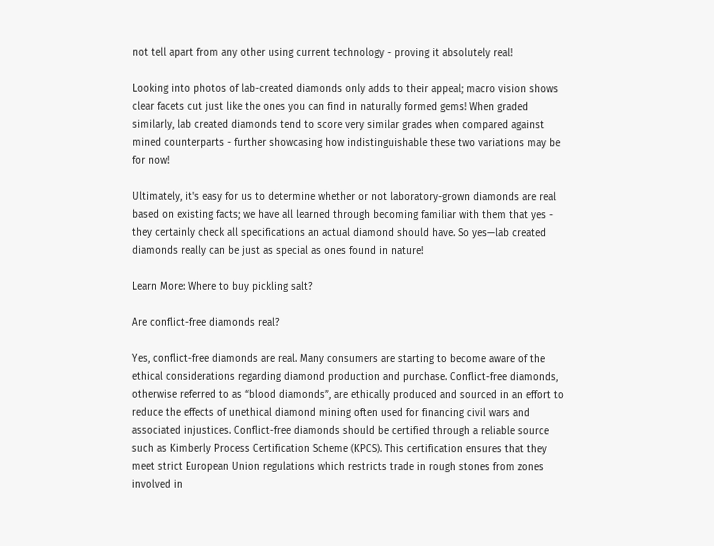not tell apart from any other using current technology - proving it absolutely real!

Looking into photos of lab-created diamonds only adds to their appeal; macro vision shows clear facets cut just like the ones you can find in naturally formed gems! When graded similarly, lab created diamonds tend to score very similar grades when compared against mined counterparts - further showcasing how indistinguishable these two variations may be for now!

Ultimately, it's easy for us to determine whether or not laboratory-grown diamonds are real based on existing facts; we have all learned through becoming familiar with them that yes - they certainly check all specifications an actual diamond should have. So yes—lab created diamonds really can be just as special as ones found in nature!

Learn More: Where to buy pickling salt?

Are conflict-free diamonds real?

Yes, conflict-free diamonds are real. Many consumers are starting to become aware of the ethical considerations regarding diamond production and purchase. Conflict-free diamonds, otherwise referred to as “blood diamonds”, are ethically produced and sourced in an effort to reduce the effects of unethical diamond mining often used for financing civil wars and associated injustices. Conflict-free diamonds should be certified through a reliable source such as Kimberly Process Certification Scheme (KPCS). This certification ensures that they meet strict European Union regulations which restricts trade in rough stones from zones involved in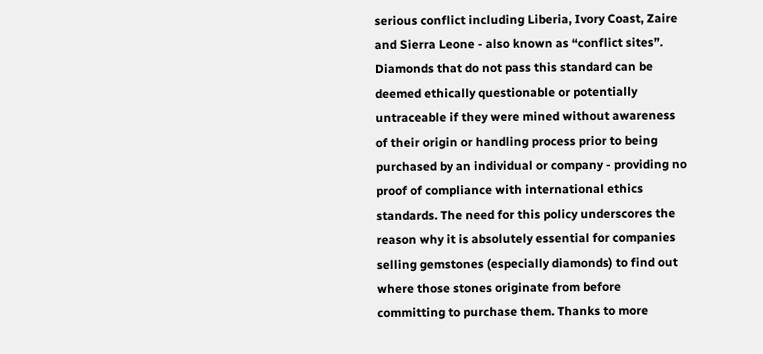serious conflict including Liberia, Ivory Coast, Zaire and Sierra Leone - also known as “conflict sites”. Diamonds that do not pass this standard can be deemed ethically questionable or potentially untraceable if they were mined without awareness of their origin or handling process prior to being purchased by an individual or company - providing no proof of compliance with international ethics standards. The need for this policy underscores the reason why it is absolutely essential for companies selling gemstones (especially diamonds) to find out where those stones originate from before committing to purchase them. Thanks to more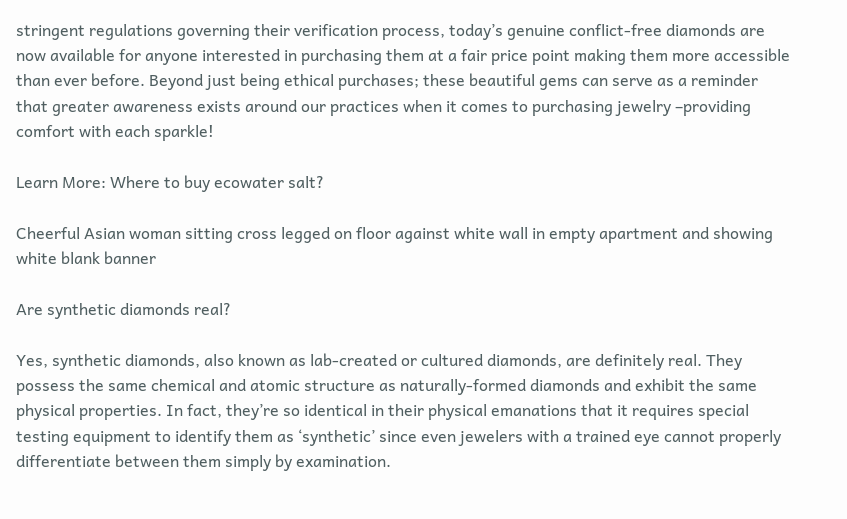stringent regulations governing their verification process, today’s genuine conflict-free diamonds are now available for anyone interested in purchasing them at a fair price point making them more accessible than ever before. Beyond just being ethical purchases; these beautiful gems can serve as a reminder that greater awareness exists around our practices when it comes to purchasing jewelry –providing comfort with each sparkle!

Learn More: Where to buy ecowater salt?

Cheerful Asian woman sitting cross legged on floor against white wall in empty apartment and showing white blank banner

Are synthetic diamonds real?

Yes, synthetic diamonds, also known as lab-created or cultured diamonds, are definitely real. They possess the same chemical and atomic structure as naturally-formed diamonds and exhibit the same physical properties. In fact, they’re so identical in their physical emanations that it requires special testing equipment to identify them as ‘synthetic’ since even jewelers with a trained eye cannot properly differentiate between them simply by examination.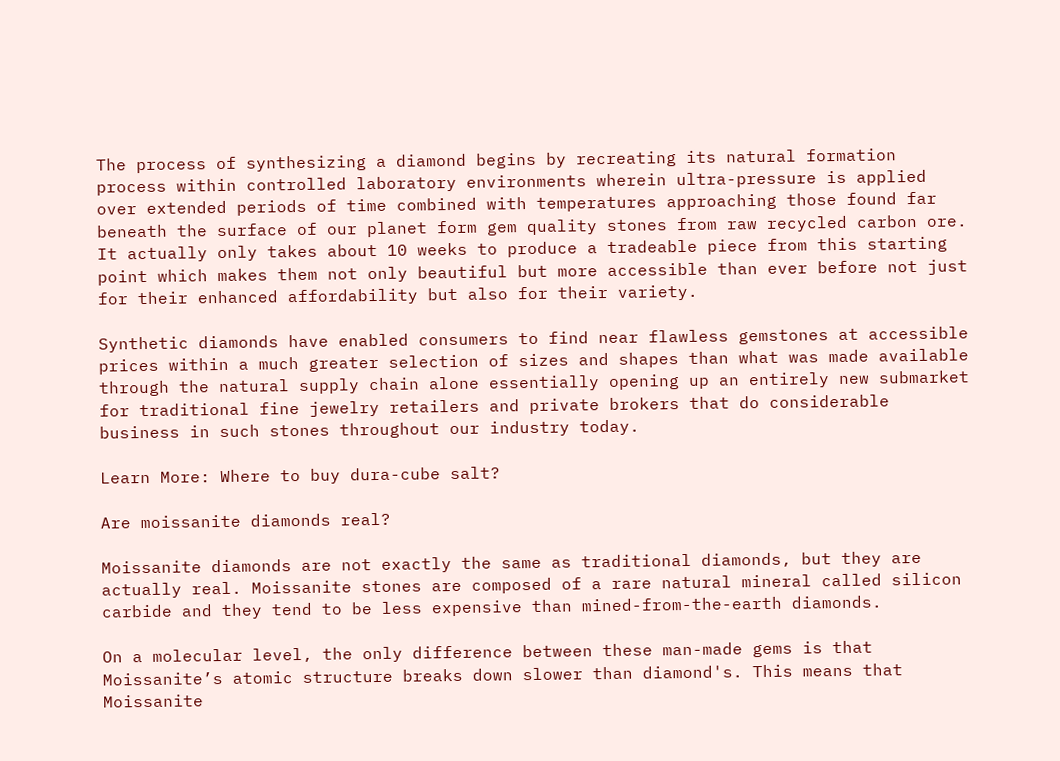The process of synthesizing a diamond begins by recreating its natural formation process within controlled laboratory environments wherein ultra-pressure is applied over extended periods of time combined with temperatures approaching those found far beneath the surface of our planet form gem quality stones from raw recycled carbon ore. It actually only takes about 10 weeks to produce a tradeable piece from this starting point which makes them not only beautiful but more accessible than ever before not just for their enhanced affordability but also for their variety.

Synthetic diamonds have enabled consumers to find near flawless gemstones at accessible prices within a much greater selection of sizes and shapes than what was made available through the natural supply chain alone essentially opening up an entirely new submarket for traditional fine jewelry retailers and private brokers that do considerable business in such stones throughout our industry today.

Learn More: Where to buy dura-cube salt?

Are moissanite diamonds real?

Moissanite diamonds are not exactly the same as traditional diamonds, but they are actually real. Moissanite stones are composed of a rare natural mineral called silicon carbide and they tend to be less expensive than mined-from-the-earth diamonds.

On a molecular level, the only difference between these man-made gems is that Moissanite’s atomic structure breaks down slower than diamond's. This means that Moissanite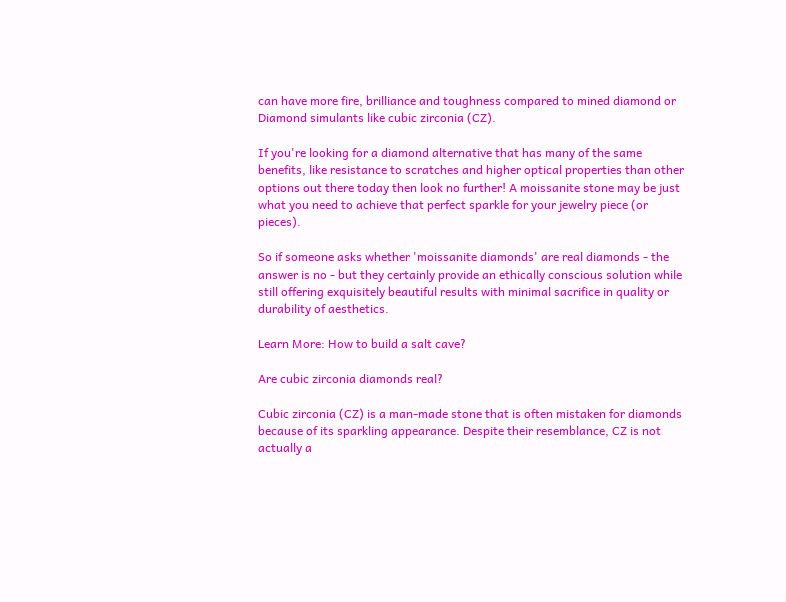can have more fire, brilliance and toughness compared to mined diamond or Diamond simulants like cubic zirconia (CZ).

If you're looking for a diamond alternative that has many of the same benefits, like resistance to scratches and higher optical properties than other options out there today then look no further! A moissanite stone may be just what you need to achieve that perfect sparkle for your jewelry piece (or pieces).

So if someone asks whether 'moissanite diamonds' are real diamonds - the answer is no - but they certainly provide an ethically conscious solution while still offering exquisitely beautiful results with minimal sacrifice in quality or durability of aesthetics.

Learn More: How to build a salt cave?

Are cubic zirconia diamonds real?

Cubic zirconia (CZ) is a man-made stone that is often mistaken for diamonds because of its sparkling appearance. Despite their resemblance, CZ is not actually a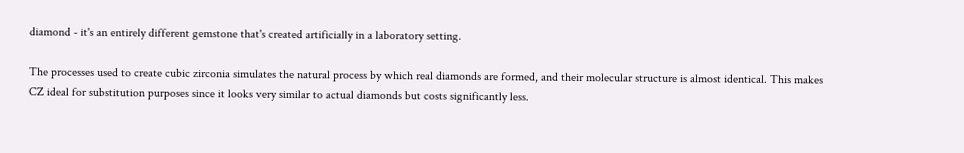diamond - it's an entirely different gemstone that's created artificially in a laboratory setting.

The processes used to create cubic zirconia simulates the natural process by which real diamonds are formed, and their molecular structure is almost identical. This makes CZ ideal for substitution purposes since it looks very similar to actual diamonds but costs significantly less.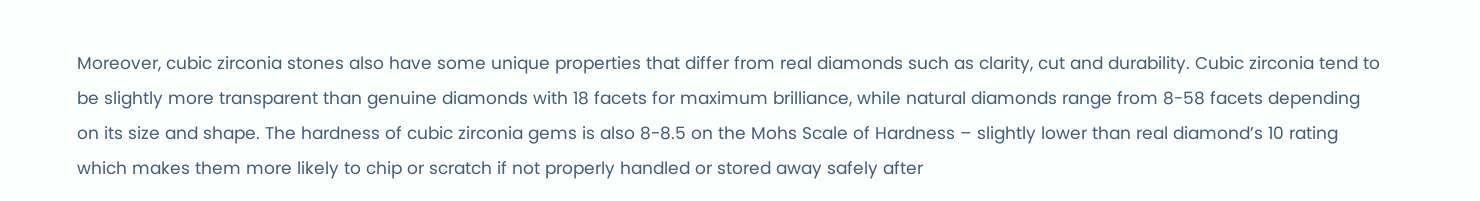Moreover, cubic zirconia stones also have some unique properties that differ from real diamonds such as clarity, cut and durability. Cubic zirconia tend to be slightly more transparent than genuine diamonds with 18 facets for maximum brilliance, while natural diamonds range from 8-58 facets depending on its size and shape. The hardness of cubic zirconia gems is also 8-8.5 on the Mohs Scale of Hardness – slightly lower than real diamond’s 10 rating which makes them more likely to chip or scratch if not properly handled or stored away safely after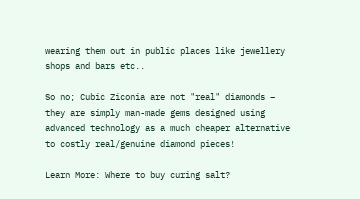wearing them out in public places like jewellery shops and bars etc..

So no; Cubic Ziconia are not "real" diamonds – they are simply man-made gems designed using advanced technology as a much cheaper alternative to costly real/genuine diamond pieces!

Learn More: Where to buy curing salt?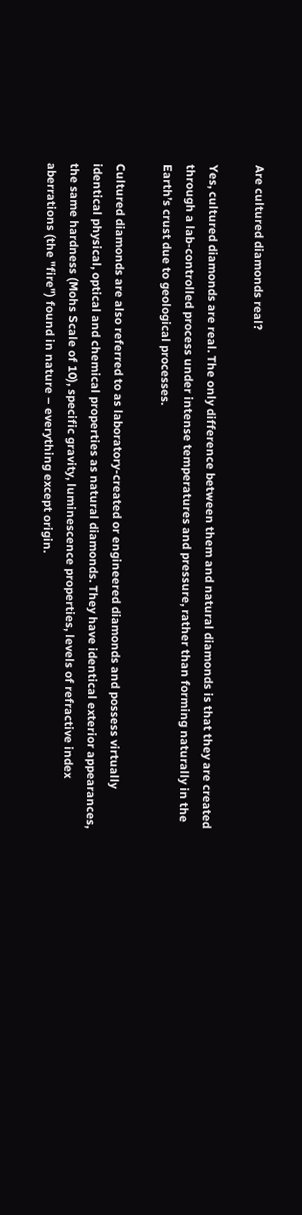Are cultured diamonds real?

Yes, cultured diamonds are real. The only difference between them and natural diamonds is that they are created through a lab-controlled process under intense temperatures and pressure, rather than forming naturally in the Earth’s crust due to geological processes.

Cultured diamonds are also referred to as laboratory-created or engineered diamonds and possess virtually identical physical, optical and chemical properties as natural diamonds. They have identical exterior appearances, the same hardness (Mohs Scale of 10), specific gravity, luminescence properties, levels of refractive index aberrations (the "fire") found in nature – everything except origin.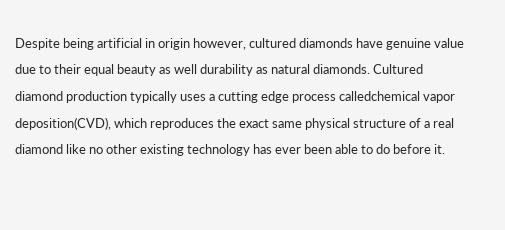Despite being artificial in origin however, cultured diamonds have genuine value due to their equal beauty as well durability as natural diamonds. Cultured diamond production typically uses a cutting edge process calledchemical vapor deposition(CVD), which reproduces the exact same physical structure of a real diamond like no other existing technology has ever been able to do before it.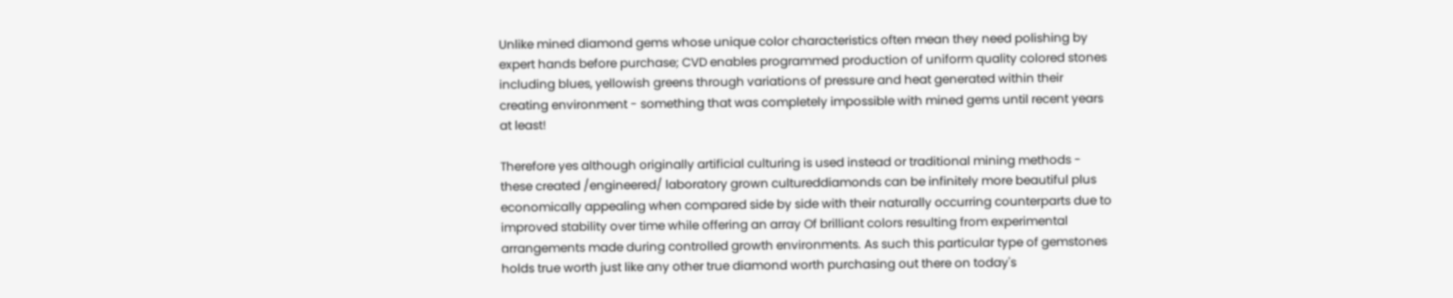Unlike mined diamond gems whose unique color characteristics often mean they need polishing by expert hands before purchase; CVD enables programmed production of uniform quality colored stones including blues, yellowish greens through variations of pressure and heat generated within their creating environment - something that was completely impossible with mined gems until recent years at least!

Therefore yes although originally artificial culturing is used instead or traditional mining methods - these created /engineered/ laboratory grown cultureddiamonds can be infinitely more beautiful plus economically appealing when compared side by side with their naturally occurring counterparts due to improved stability over time while offering an array Of brilliant colors resulting from experimental arrangements made during controlled growth environments. As such this particular type of gemstones holds true worth just like any other true diamond worth purchasing out there on today's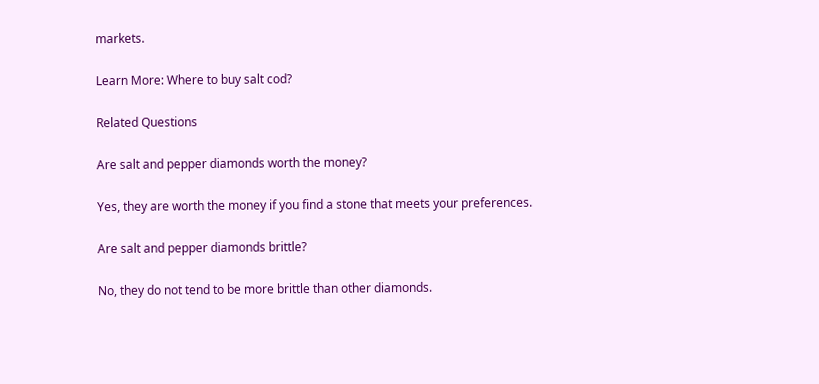markets.

Learn More: Where to buy salt cod?

Related Questions

Are salt and pepper diamonds worth the money?

Yes, they are worth the money if you find a stone that meets your preferences.

Are salt and pepper diamonds brittle?

No, they do not tend to be more brittle than other diamonds.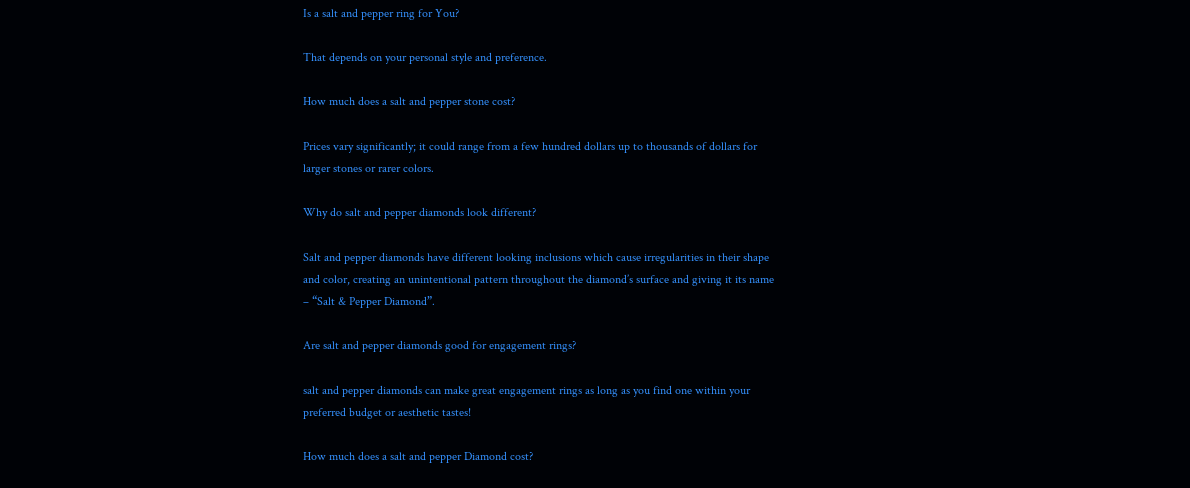Is a salt and pepper ring for You?

That depends on your personal style and preference.

How much does a salt and pepper stone cost?

Prices vary significantly; it could range from a few hundred dollars up to thousands of dollars for larger stones or rarer colors.

Why do salt and pepper diamonds look different?

Salt and pepper diamonds have different looking inclusions which cause irregularities in their shape and color, creating an unintentional pattern throughout the diamond’s surface and giving it its name – “Salt & Pepper Diamond”.

Are salt and pepper diamonds good for engagement rings?

salt and pepper diamonds can make great engagement rings as long as you find one within your preferred budget or aesthetic tastes!

How much does a salt and pepper Diamond cost?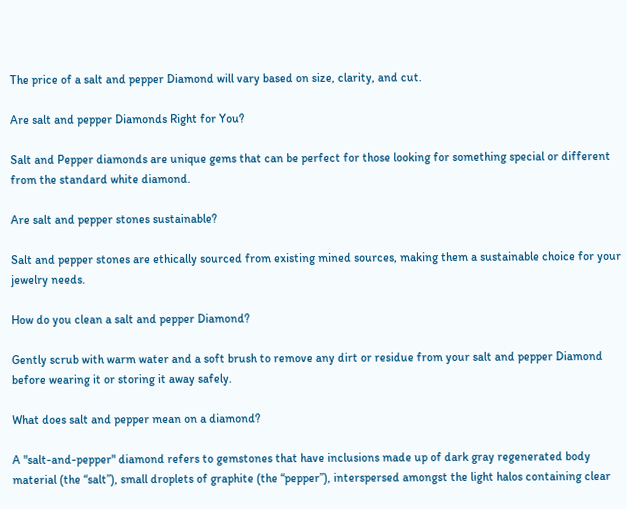The price of a salt and pepper Diamond will vary based on size, clarity, and cut.

Are salt and pepper Diamonds Right for You?

Salt and Pepper diamonds are unique gems that can be perfect for those looking for something special or different from the standard white diamond.

Are salt and pepper stones sustainable?

Salt and pepper stones are ethically sourced from existing mined sources, making them a sustainable choice for your jewelry needs.

How do you clean a salt and pepper Diamond?

Gently scrub with warm water and a soft brush to remove any dirt or residue from your salt and pepper Diamond before wearing it or storing it away safely.

What does salt and pepper mean on a diamond?

A "salt-and-pepper" diamond refers to gemstones that have inclusions made up of dark gray regenerated body material (the “salt”), small droplets of graphite (the “pepper”), interspersed amongst the light halos containing clear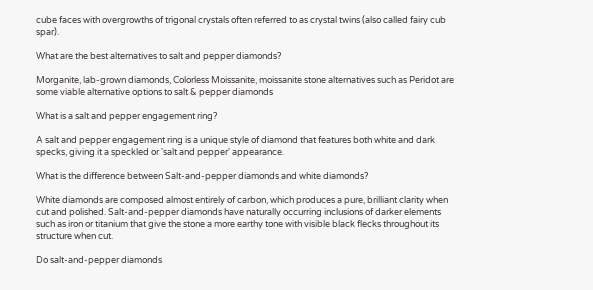cube faces with overgrowths of trigonal crystals often referred to as crystal twins (also called fairy cub spar).

What are the best alternatives to salt and pepper diamonds?

Morganite, lab-grown diamonds, Colorless Moissanite, moissanite stone alternatives such as Peridot are some viable alternative options to salt & pepper diamonds

What is a salt and pepper engagement ring?

A salt and pepper engagement ring is a unique style of diamond that features both white and dark specks, giving it a speckled or 'salt and pepper' appearance.

What is the difference between Salt-and-pepper diamonds and white diamonds?

White diamonds are composed almost entirely of carbon, which produces a pure, brilliant clarity when cut and polished. Salt-and-pepper diamonds have naturally occurring inclusions of darker elements such as iron or titanium that give the stone a more earthy tone with visible black flecks throughout its structure when cut.

Do salt-and-pepper diamonds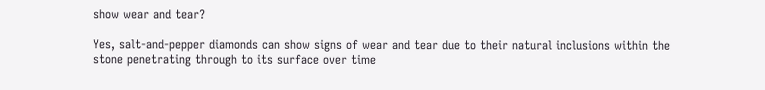show wear and tear?

Yes, salt-and-pepper diamonds can show signs of wear and tear due to their natural inclusions within the stone penetrating through to its surface over time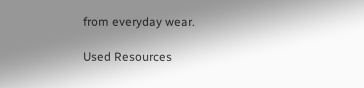from everyday wear.

Used Resources